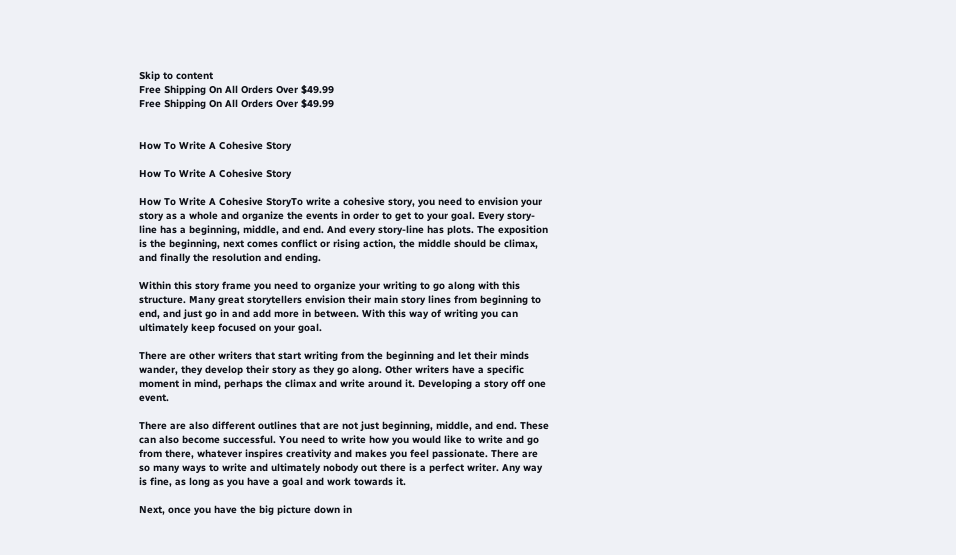Skip to content
Free Shipping On All Orders Over $49.99
Free Shipping On All Orders Over $49.99


How To Write A Cohesive Story

How To Write A Cohesive Story

How To Write A Cohesive StoryTo write a cohesive story, you need to envision your story as a whole and organize the events in order to get to your goal. Every story-line has a beginning, middle, and end. And every story-line has plots. The exposition is the beginning, next comes conflict or rising action, the middle should be climax, and finally the resolution and ending.

Within this story frame you need to organize your writing to go along with this structure. Many great storytellers envision their main story lines from beginning to end, and just go in and add more in between. With this way of writing you can ultimately keep focused on your goal.

There are other writers that start writing from the beginning and let their minds wander, they develop their story as they go along. Other writers have a specific moment in mind, perhaps the climax and write around it. Developing a story off one event.

There are also different outlines that are not just beginning, middle, and end. These can also become successful. You need to write how you would like to write and go from there, whatever inspires creativity and makes you feel passionate. There are so many ways to write and ultimately nobody out there is a perfect writer. Any way is fine, as long as you have a goal and work towards it.

Next, once you have the big picture down in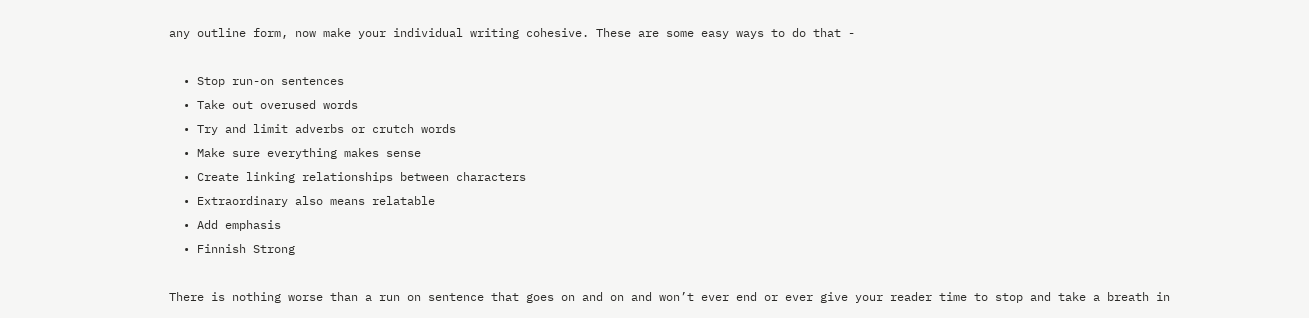any outline form, now make your individual writing cohesive. These are some easy ways to do that -

  • Stop run-on sentences
  • Take out overused words
  • Try and limit adverbs or crutch words
  • Make sure everything makes sense
  • Create linking relationships between characters
  • Extraordinary also means relatable
  • Add emphasis
  • Finnish Strong

There is nothing worse than a run on sentence that goes on and on and won’t ever end or ever give your reader time to stop and take a breath in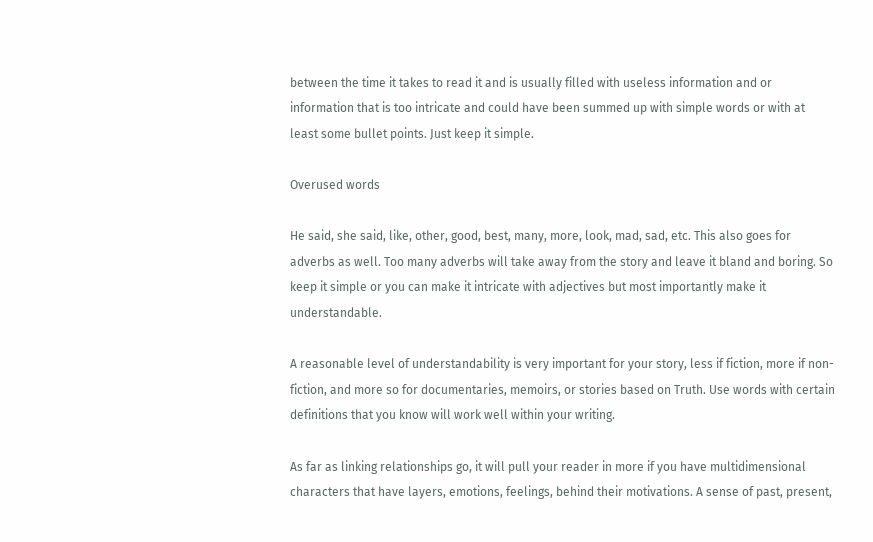between the time it takes to read it and is usually filled with useless information and or information that is too intricate and could have been summed up with simple words or with at least some bullet points. Just keep it simple.

Overused words

He said, she said, like, other, good, best, many, more, look, mad, sad, etc. This also goes for adverbs as well. Too many adverbs will take away from the story and leave it bland and boring. So keep it simple or you can make it intricate with adjectives but most importantly make it understandable.

A reasonable level of understandability is very important for your story, less if fiction, more if non-fiction, and more so for documentaries, memoirs, or stories based on Truth. Use words with certain definitions that you know will work well within your writing.

As far as linking relationships go, it will pull your reader in more if you have multidimensional characters that have layers, emotions, feelings, behind their motivations. A sense of past, present,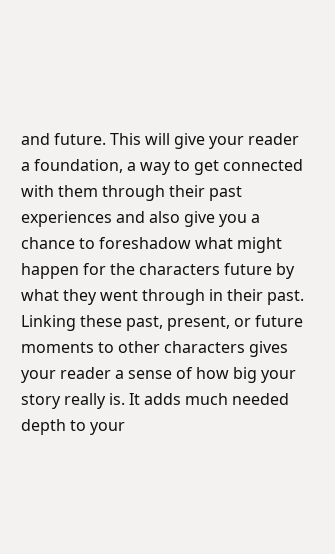and future. This will give your reader a foundation, a way to get connected with them through their past experiences and also give you a chance to foreshadow what might happen for the characters future by what they went through in their past. Linking these past, present, or future moments to other characters gives your reader a sense of how big your story really is. It adds much needed depth to your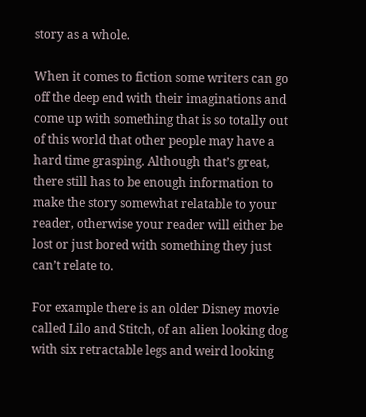story as a whole.

When it comes to fiction some writers can go off the deep end with their imaginations and come up with something that is so totally out of this world that other people may have a hard time grasping. Although that’s great, there still has to be enough information to make the story somewhat relatable to your reader, otherwise your reader will either be lost or just bored with something they just can’t relate to.

For example there is an older Disney movie called Lilo and Stitch, of an alien looking dog with six retractable legs and weird looking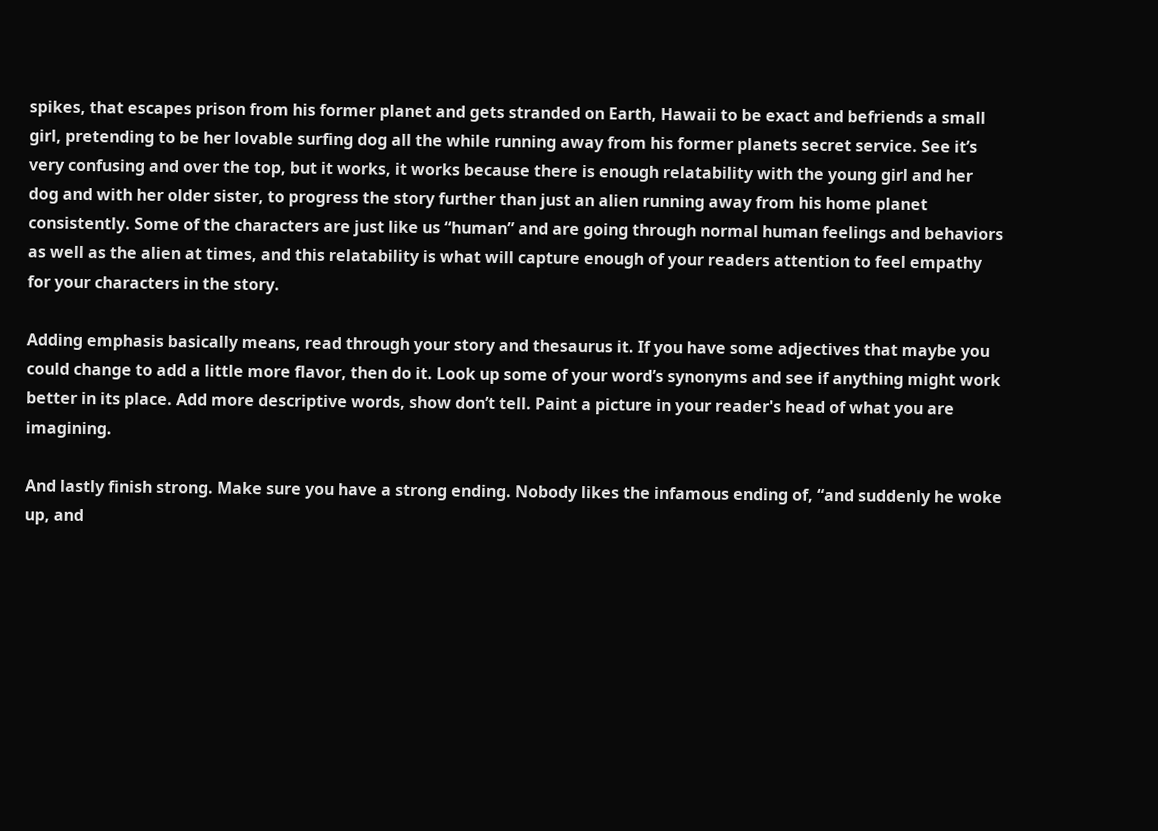spikes, that escapes prison from his former planet and gets stranded on Earth, Hawaii to be exact and befriends a small girl, pretending to be her lovable surfing dog all the while running away from his former planets secret service. See it’s very confusing and over the top, but it works, it works because there is enough relatability with the young girl and her dog and with her older sister, to progress the story further than just an alien running away from his home planet consistently. Some of the characters are just like us “human” and are going through normal human feelings and behaviors as well as the alien at times, and this relatability is what will capture enough of your readers attention to feel empathy for your characters in the story.

Adding emphasis basically means, read through your story and thesaurus it. If you have some adjectives that maybe you could change to add a little more flavor, then do it. Look up some of your word’s synonyms and see if anything might work better in its place. Add more descriptive words, show don’t tell. Paint a picture in your reader's head of what you are imagining.

And lastly finish strong. Make sure you have a strong ending. Nobody likes the infamous ending of, “and suddenly he woke up, and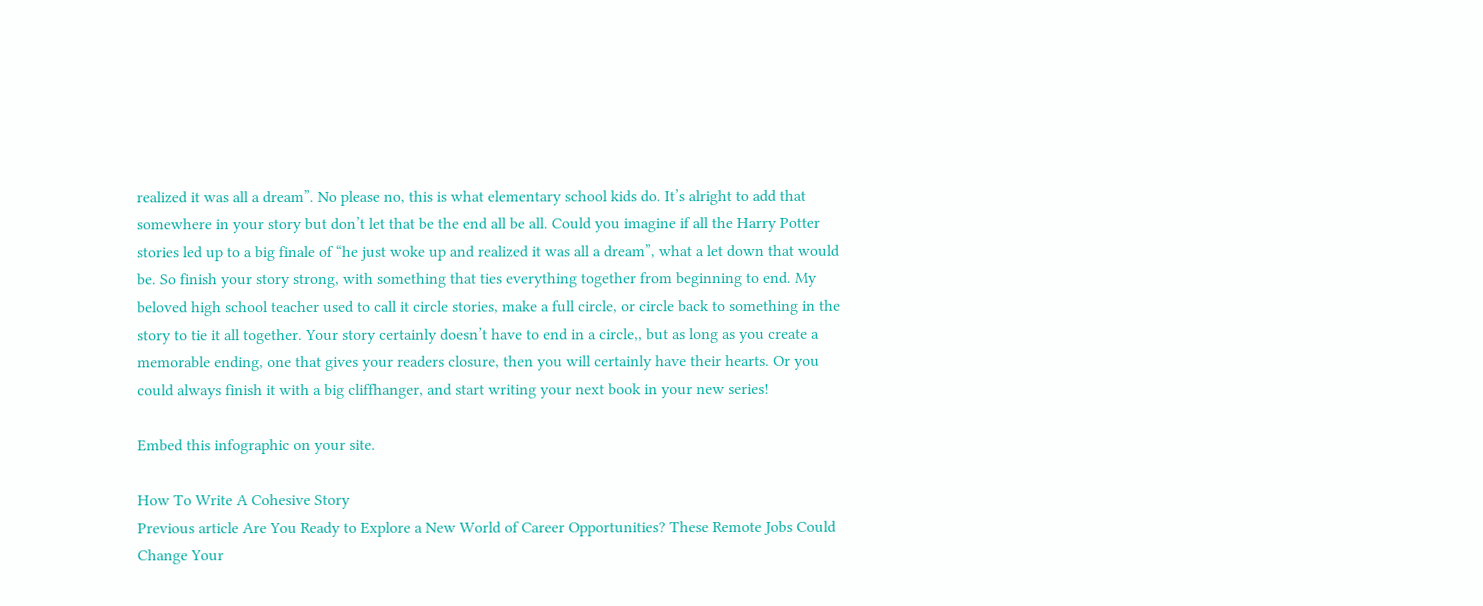realized it was all a dream”. No please no, this is what elementary school kids do. It’s alright to add that somewhere in your story but don’t let that be the end all be all. Could you imagine if all the Harry Potter stories led up to a big finale of “he just woke up and realized it was all a dream”, what a let down that would be. So finish your story strong, with something that ties everything together from beginning to end. My beloved high school teacher used to call it circle stories, make a full circle, or circle back to something in the story to tie it all together. Your story certainly doesn’t have to end in a circle,, but as long as you create a memorable ending, one that gives your readers closure, then you will certainly have their hearts. Or you could always finish it with a big cliffhanger, and start writing your next book in your new series!

Embed this infographic on your site.

How To Write A Cohesive Story
Previous article Are You Ready to Explore a New World of Career Opportunities? These Remote Jobs Could Change Your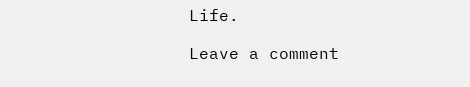Life.

Leave a comment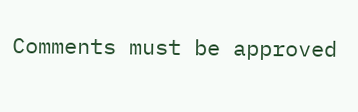Comments must be approved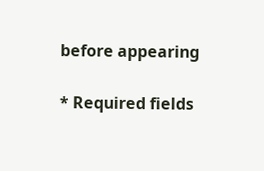before appearing

* Required fields